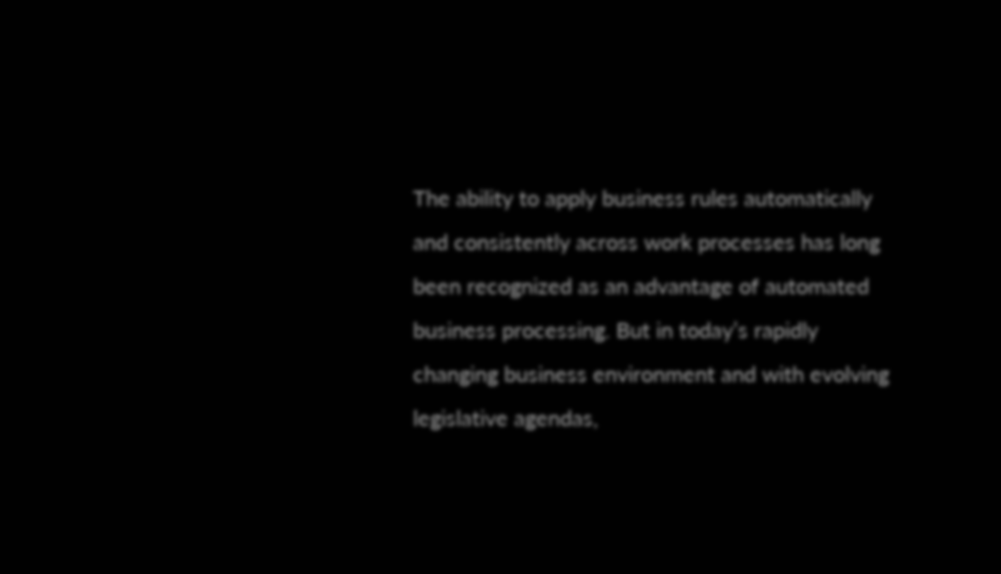The ability to apply business rules automatically and consistently across work processes has long been recognized as an advantage of automated business processing. But in today’s rapidly changing business environment and with evolving legislative agendas,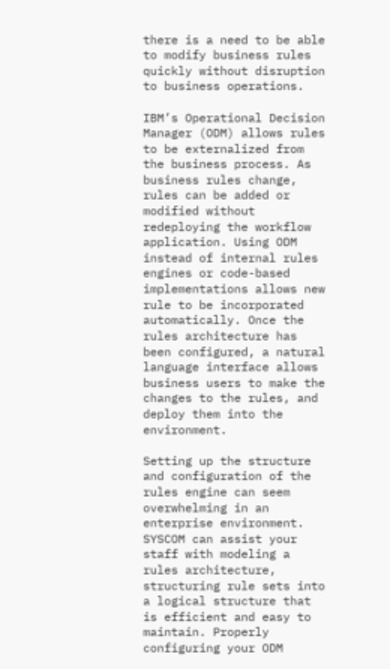there is a need to be able to modify business rules quickly without disruption to business operations.

IBM’s Operational Decision Manager (ODM) allows rules to be externalized from the business process. As business rules change, rules can be added or modified without redeploying the workflow application. Using ODM instead of internal rules engines or code-based implementations allows new rule to be incorporated automatically. Once the rules architecture has been configured, a natural language interface allows business users to make the changes to the rules, and deploy them into the environment.

Setting up the structure and configuration of the rules engine can seem overwhelming in an enterprise environment. SYSCOM can assist your staff with modeling a rules architecture, structuring rule sets into a logical structure that is efficient and easy to maintain. Properly configuring your ODM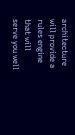architecture will provide a rules engine that will serve you well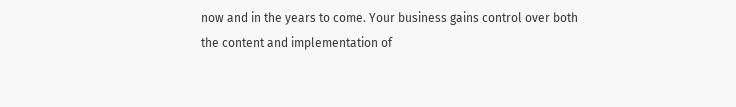now and in the years to come. Your business gains control over both the content and implementation of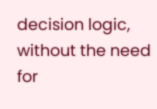decision logic, without the need for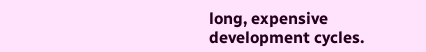long, expensive development cycles.